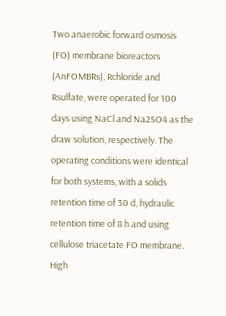Two anaerobic forward osmosis (FO) membrane bioreactors (AnFOMBRs), Rchloride and Rsulfate, were operated for 100 days using NaCl and Na2SO4 as the draw solution, respectively. The operating conditions were identical for both systems, with a solids retention time of 30 d, hydraulic retention time of 8 h and using cellulose triacetate FO membrane. High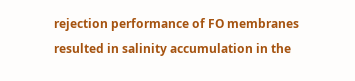rejection performance of FO membranes resulted in salinity accumulation in the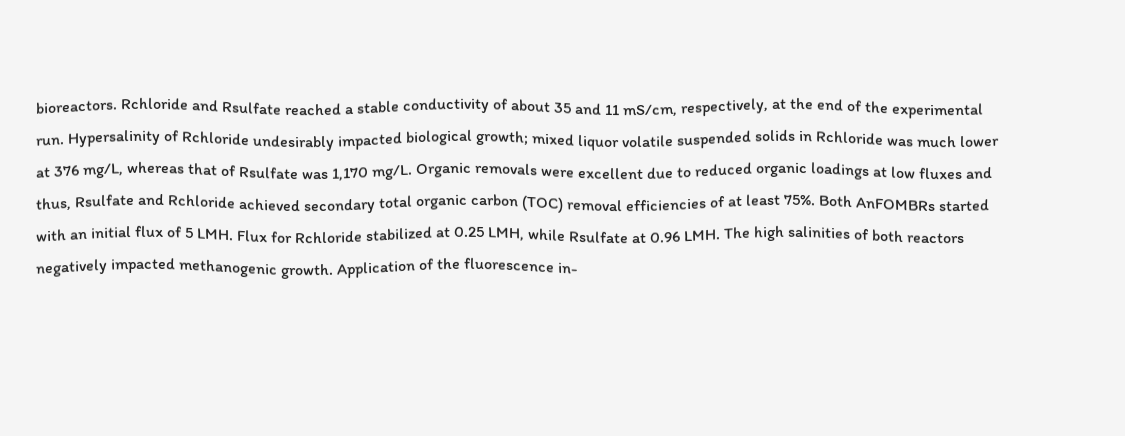bioreactors. Rchloride and Rsulfate reached a stable conductivity of about 35 and 11 mS/cm, respectively, at the end of the experimental run. Hypersalinity of Rchloride undesirably impacted biological growth; mixed liquor volatile suspended solids in Rchloride was much lower at 376 mg/L, whereas that of Rsulfate was 1,170 mg/L. Organic removals were excellent due to reduced organic loadings at low fluxes and thus, Rsulfate and Rchloride achieved secondary total organic carbon (TOC) removal efficiencies of at least 75%. Both AnFOMBRs started with an initial flux of 5 LMH. Flux for Rchloride stabilized at 0.25 LMH, while Rsulfate at 0.96 LMH. The high salinities of both reactors negatively impacted methanogenic growth. Application of the fluorescence in-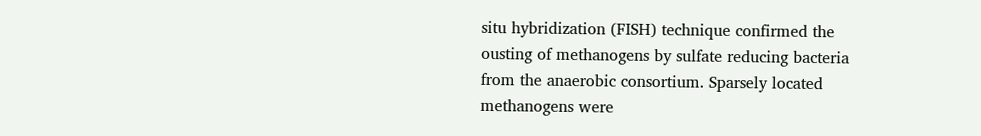situ hybridization (FISH) technique confirmed the ousting of methanogens by sulfate reducing bacteria from the anaerobic consortium. Sparsely located methanogens were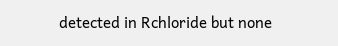detected in Rchloride but none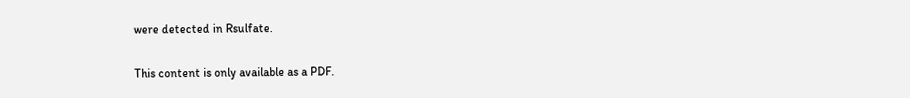were detected in Rsulfate.

This content is only available as a PDF.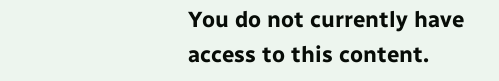You do not currently have access to this content.